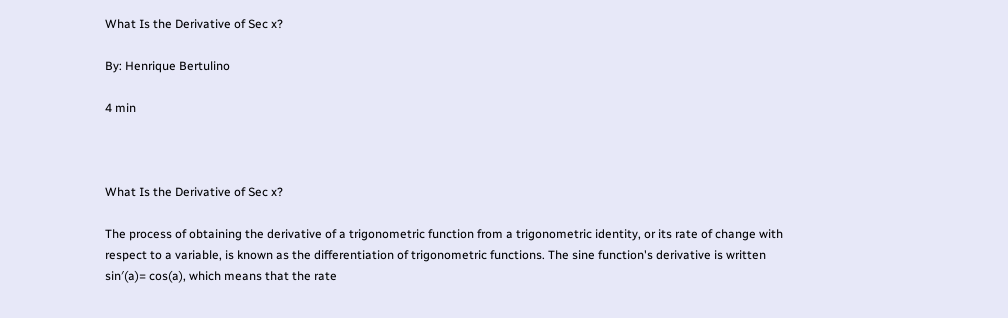What Is the Derivative of Sec x?

By: Henrique Bertulino

4 min



What Is the Derivative of Sec x?

The process of obtaining the derivative of a trigonometric function from a trigonometric identity, or its rate of change with respect to a variable, is known as the differentiation of trigonometric functions. The sine function's derivative is written sin′(a)= cos(a), which means that the rate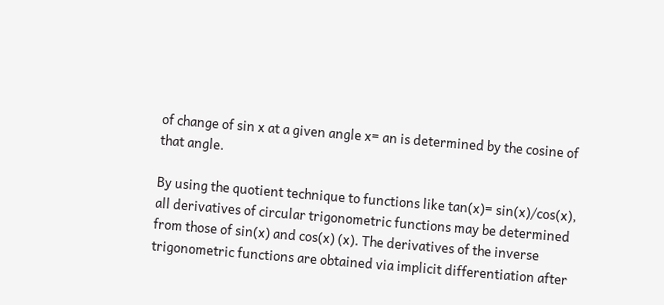of change of sin x at a given angle x= an is determined by the cosine of that angle.

By using the quotient technique to functions like tan(x)= sin(x)/cos(x), all derivatives of circular trigonometric functions may be determined from those of sin(x) and cos(x) (x). The derivatives of the inverse trigonometric functions are obtained via implicit differentiation after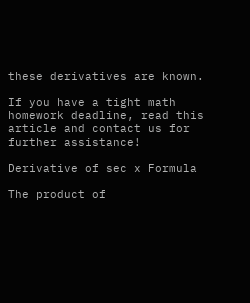these derivatives are known.

If you have a tight math homework deadline, read this article and contact us for further assistance!

Derivative of sec x Formula

The product of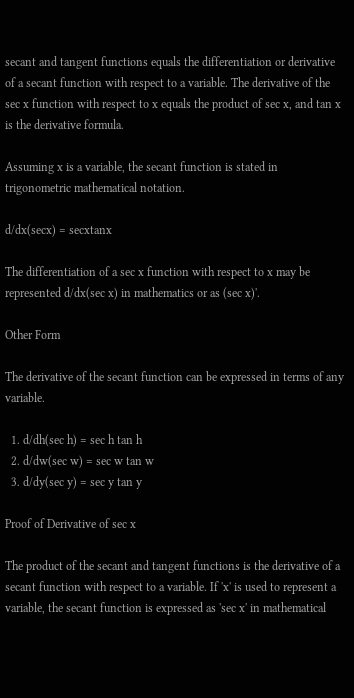secant and tangent functions equals the differentiation or derivative of a secant function with respect to a variable. The derivative of the sec x function with respect to x equals the product of sec x, and tan x is the derivative formula.

Assuming x is a variable, the secant function is stated in trigonometric mathematical notation.

d/dx(secx) = secxtanx

The differentiation of a sec x function with respect to x may be represented d/dx(sec x) in mathematics or as (sec x)'.

Other Form

The derivative of the secant function can be expressed in terms of any variable.

  1. d/dh(sec h) = sec h tan h
  2. d/dw(sec w) = sec w tan w
  3. d/dy(sec y) = sec y tan y

Proof of Derivative of sec x

The product of the secant and tangent functions is the derivative of a secant function with respect to a variable. If 'x' is used to represent a variable, the secant function is expressed as 'sec x' in mathematical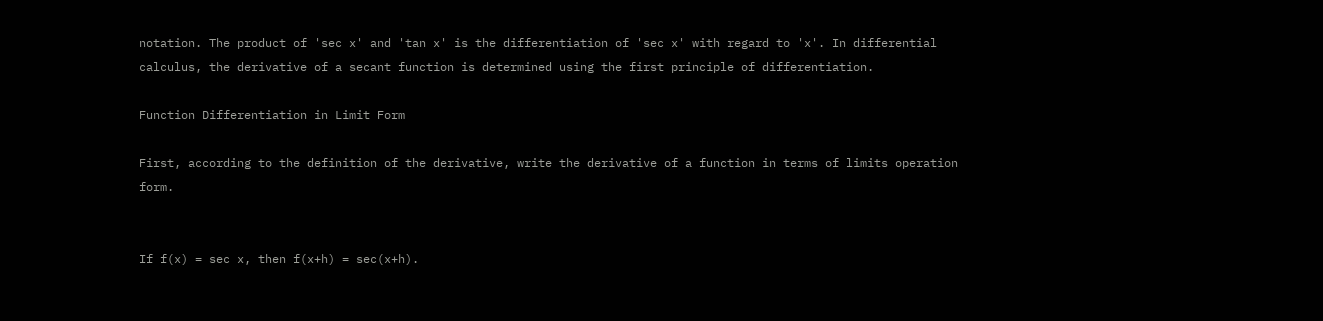notation. The product of 'sec x' and 'tan x' is the differentiation of 'sec x' with regard to 'x'. In differential calculus, the derivative of a secant function is determined using the first principle of differentiation.

Function Differentiation in Limit Form

First, according to the definition of the derivative, write the derivative of a function in terms of limits operation form.


If f(x) = sec x, then f(x+h) = sec(x+h).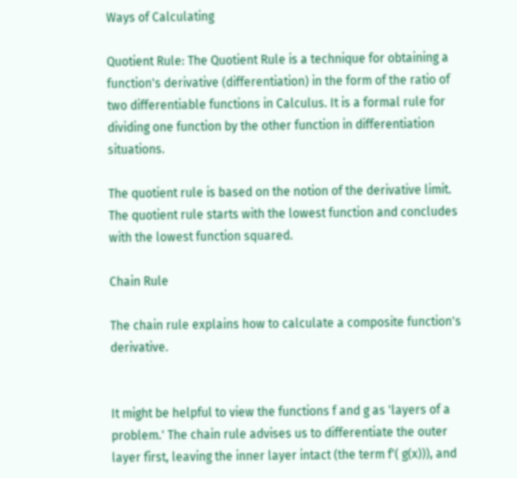Ways of Calculating

Quotient Rule: The Quotient Rule is a technique for obtaining a function's derivative (differentiation) in the form of the ratio of two differentiable functions in Calculus. It is a formal rule for dividing one function by the other function in differentiation situations.

The quotient rule is based on the notion of the derivative limit. The quotient rule starts with the lowest function and concludes with the lowest function squared.

Chain Rule

The chain rule explains how to calculate a composite function's derivative.


It might be helpful to view the functions f and g as 'layers of a problem.' The chain rule advises us to differentiate the outer layer first, leaving the inner layer intact (the term f'( g(x))), and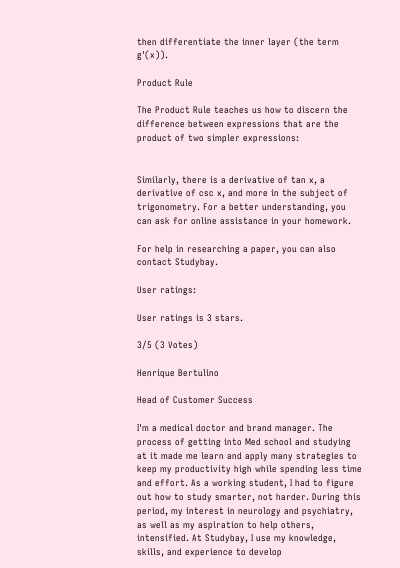then differentiate the inner layer (the term g'(x)).

Product Rule

The Product Rule teaches us how to discern the difference between expressions that are the product of two simpler expressions:


Similarly, there is a derivative of tan x, a derivative of csc x, and more in the subject of trigonometry. For a better understanding, you can ask for online assistance in your homework.

For help in researching a paper, you can also contact Studybay.

User ratings:

User ratings is 3 stars.

3/5 (3 Votes)

Henrique Bertulino

Head of Customer Success

I'm a medical doctor and brand manager. The process of getting into Med school and studying at it made me learn and apply many strategies to keep my productivity high while spending less time and effort. As a working student, I had to figure out how to study smarter, not harder. During this period, my interest in neurology and psychiatry, as well as my aspiration to help others, intensified. At Studybay, I use my knowledge, skills, and experience to develop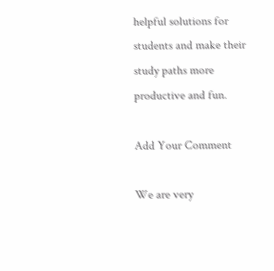helpful solutions for students and make their study paths more productive and fun.

Add Your Comment

We are very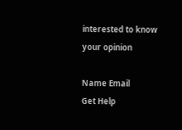interested to know your opinion

Name Email
Get Help